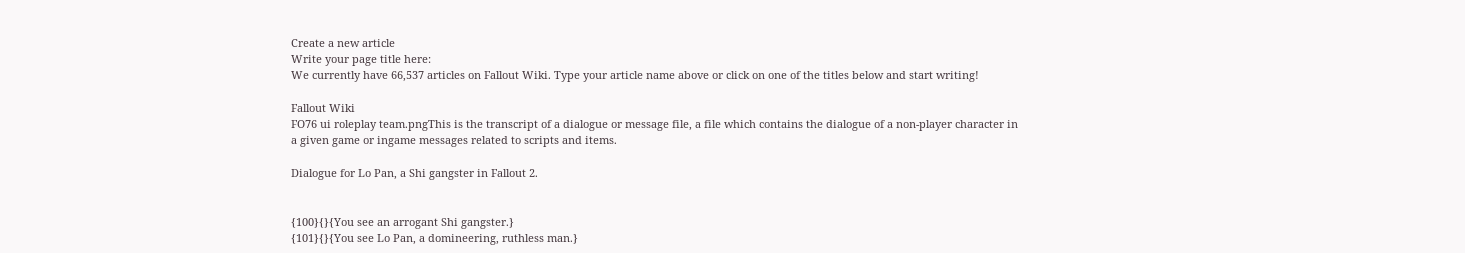Create a new article
Write your page title here:
We currently have 66,537 articles on Fallout Wiki. Type your article name above or click on one of the titles below and start writing!

Fallout Wiki
FO76 ui roleplay team.pngThis is the transcript of a dialogue or message file, a file which contains the dialogue of a non-player character in a given game or ingame messages related to scripts and items.

Dialogue for Lo Pan, a Shi gangster in Fallout 2.


{100}{}{You see an arrogant Shi gangster.}
{101}{}{You see Lo Pan, a domineering, ruthless man.}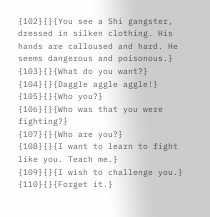{102}{}{You see a Shi gangster, dressed in silken clothing. His hands are calloused and hard. He seems dangerous and poisonous.}
{103}{}{What do you want?}
{104}{}{Daggle aggle aggle!}
{105}{}{Who you?}
{106}{}{Who was that you were fighting?}
{107}{}{Who are you?}
{108}{}{I want to learn to fight like you. Teach me.}
{109}{}{I wish to challenge you.}
{110}{}{Forget it.}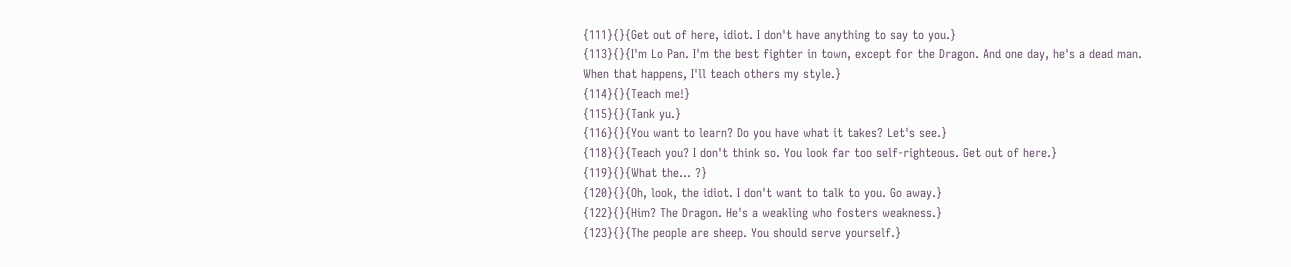{111}{}{Get out of here, idiot. I don't have anything to say to you.}
{113}{}{I'm Lo Pan. I'm the best fighter in town, except for the Dragon. And one day, he's a dead man. When that happens, I'll teach others my style.}
{114}{}{Teach me!}
{115}{}{Tank yu.}
{116}{}{You want to learn? Do you have what it takes? Let's see.}
{118}{}{Teach you? I don't think so. You look far too self-righteous. Get out of here.}
{119}{}{What the... ?}
{120}{}{Oh, look, the idiot. I don't want to talk to you. Go away.}
{122}{}{Him? The Dragon. He's a weakling who fosters weakness.}
{123}{}{The people are sheep. You should serve yourself.}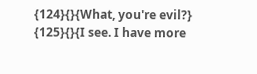{124}{}{What, you're evil?}
{125}{}{I see. I have more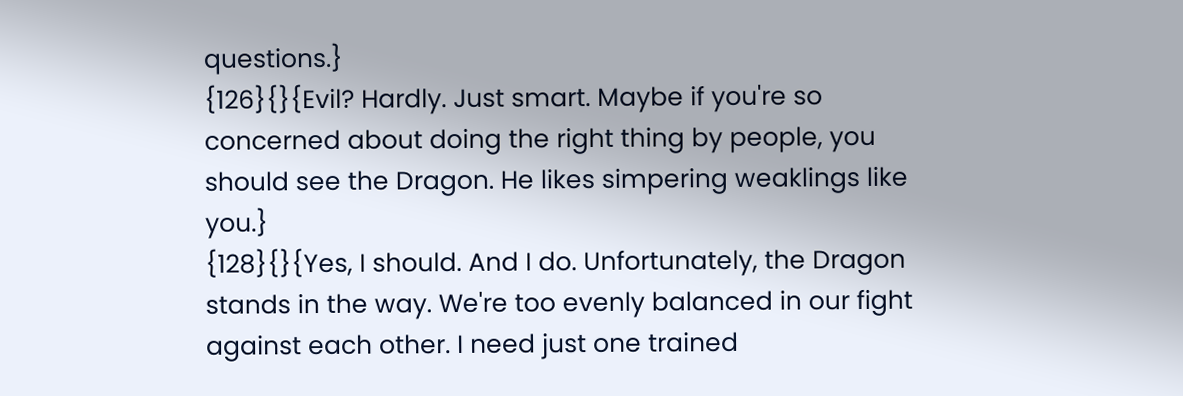questions.}
{126}{}{Evil? Hardly. Just smart. Maybe if you're so concerned about doing the right thing by people, you should see the Dragon. He likes simpering weaklings like you.}
{128}{}{Yes, I should. And I do. Unfortunately, the Dragon stands in the way. We're too evenly balanced in our fight against each other. I need just one trained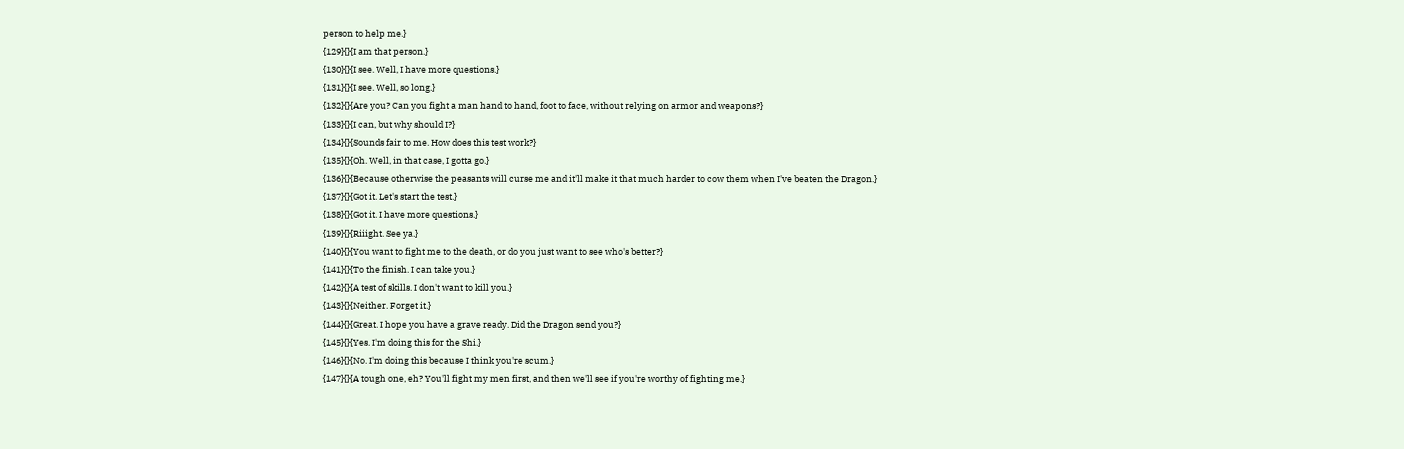person to help me.}
{129}{}{I am that person.}
{130}{}{I see. Well, I have more questions.}
{131}{}{I see. Well, so long.}
{132}{}{Are you? Can you fight a man hand to hand, foot to face, without relying on armor and weapons?}
{133}{}{I can, but why should I?}
{134}{}{Sounds fair to me. How does this test work?}
{135}{}{Oh. Well, in that case, I gotta go.}
{136}{}{Because otherwise the peasants will curse me and it'll make it that much harder to cow them when I've beaten the Dragon.}
{137}{}{Got it. Let's start the test.}
{138}{}{Got it. I have more questions.}
{139}{}{Riiight. See ya.}
{140}{}{You want to fight me to the death, or do you just want to see who's better?}
{141}{}{To the finish. I can take you.}
{142}{}{A test of skills. I don't want to kill you.}
{143}{}{Neither. Forget it.}
{144}{}{Great. I hope you have a grave ready. Did the Dragon send you?}
{145}{}{Yes. I'm doing this for the Shi.}
{146}{}{No. I'm doing this because I think you're scum.}
{147}{}{A tough one, eh? You'll fight my men first, and then we'll see if you're worthy of fighting me.}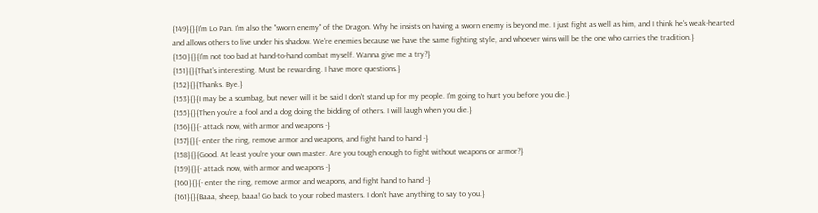{149}{}{I'm Lo Pan. I'm also the "sworn enemy" of the Dragon. Why he insists on having a sworn enemy is beyond me. I just fight as well as him, and I think he's weak-hearted and allows others to live under his shadow. We're enemies because we have the same fighting style, and whoever wins will be the one who carries the tradition.}
{150}{}{I'm not too bad at hand-to-hand combat myself. Wanna give me a try?}
{151}{}{That's interesting. Must be rewarding. I have more questions.}
{152}{}{Thanks. Bye.}
{153}{}{I may be a scumbag, but never will it be said I don't stand up for my people. I'm going to hurt you before you die.}
{155}{}{Then you're a fool and a dog doing the bidding of others. I will laugh when you die.}
{156}{}{- attack now, with armor and weapons -}
{157}{}{- enter the ring, remove armor and weapons, and fight hand to hand -}
{158}{}{Good. At least you're your own master. Are you tough enough to fight without weapons or armor?}
{159}{}{- attack now, with armor and weapons -}
{160}{}{- enter the ring, remove armor and weapons, and fight hand to hand -}
{161}{}{Baaa, sheep, baaa! Go back to your robed masters. I don't have anything to say to you.}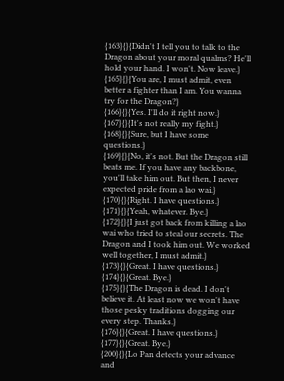{163}{}{Didn't I tell you to talk to the Dragon about your moral qualms? He'll hold your hand. I won't. Now leave.}
{165}{}{You are, I must admit, even better a fighter than I am. You wanna try for the Dragon?}
{166}{}{Yes. I'll do it right now.}
{167}{}{It's not really my fight.}
{168}{}{Sure, but I have some questions.}
{169}{}{No, it's not. But the Dragon still beats me. If you have any backbone, you'll take him out. But then, I never expected pride from a lao wai.}
{170}{}{Right. I have questions.}
{171}{}{Yeah, whatever. Bye.}
{172}{}{I just got back from killing a lao wai who tried to steal our secrets. The Dragon and I took him out. We worked well together, I must admit.}
{173}{}{Great. I have questions.}
{174}{}{Great. Bye.}
{175}{}{The Dragon is dead. I don't believe it. At least now we won't have those pesky traditions dogging our every step. Thanks.}
{176}{}{Great. I have questions.}
{177}{}{Great. Bye.}
{200}{}{Lo Pan detects your advance and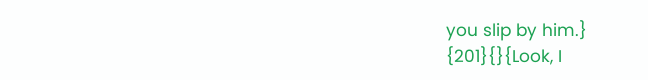you slip by him.}
{201}{}{Look, I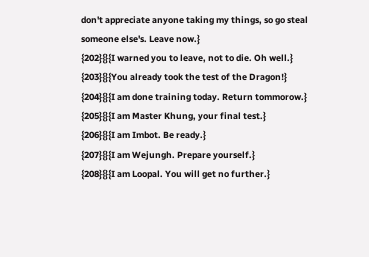don't appreciate anyone taking my things, so go steal someone else's. Leave now.}
{202}{}{I warned you to leave, not to die. Oh well.}
{203}{}{You already took the test of the Dragon!}
{204}{}{I am done training today. Return tommorow.}
{205}{}{I am Master Khung, your final test.}
{206}{}{I am Imbot. Be ready.}
{207}{}{I am Wejungh. Prepare yourself.}
{208}{}{I am Loopal. You will get no further.}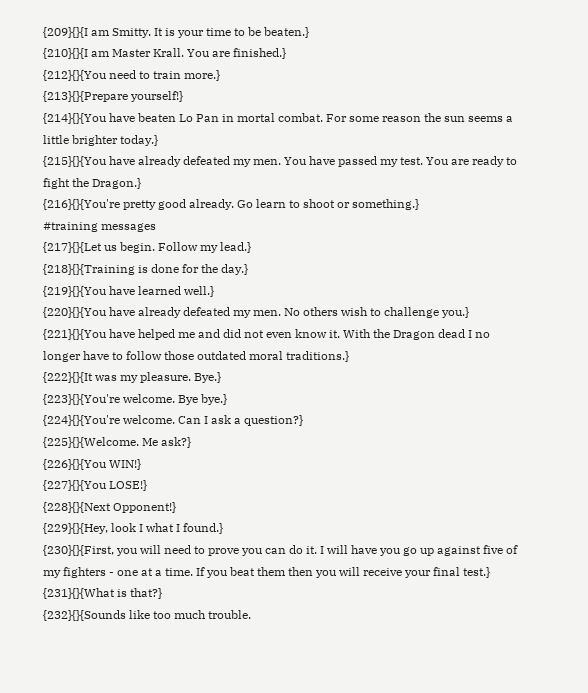{209}{}{I am Smitty. It is your time to be beaten.}
{210}{}{I am Master Krall. You are finished.}
{212}{}{You need to train more.}
{213}{}{Prepare yourself!}
{214}{}{You have beaten Lo Pan in mortal combat. For some reason the sun seems a little brighter today.}
{215}{}{You have already defeated my men. You have passed my test. You are ready to fight the Dragon.}
{216}{}{You're pretty good already. Go learn to shoot or something.}
#training messages
{217}{}{Let us begin. Follow my lead.}
{218}{}{Training is done for the day.}
{219}{}{You have learned well.}
{220}{}{You have already defeated my men. No others wish to challenge you.}
{221}{}{You have helped me and did not even know it. With the Dragon dead I no longer have to follow those outdated moral traditions.}
{222}{}{It was my pleasure. Bye.}
{223}{}{You're welcome. Bye bye.}
{224}{}{You're welcome. Can I ask a question?}
{225}{}{Welcome. Me ask?}
{226}{}{You WIN!}
{227}{}{You LOSE!}
{228}{}{Next Opponent!}
{229}{}{Hey, look I what I found.}
{230}{}{First, you will need to prove you can do it. I will have you go up against five of my fighters - one at a time. If you beat them then you will receive your final test.}
{231}{}{What is that?}
{232}{}{Sounds like too much trouble.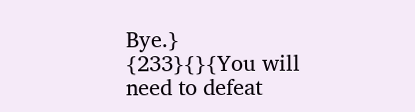Bye.}
{233}{}{You will need to defeat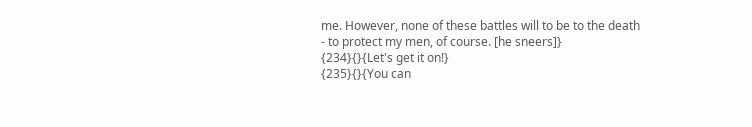me. However, none of these battles will to be to the death - to protect my men, of course. [he sneers]}
{234}{}{Let's get it on!}
{235}{}{You can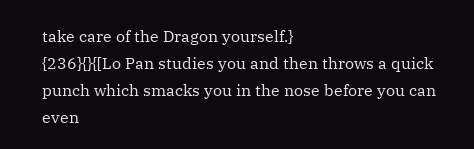take care of the Dragon yourself.}
{236}{}{[Lo Pan studies you and then throws a quick punch which smacks you in the nose before you can even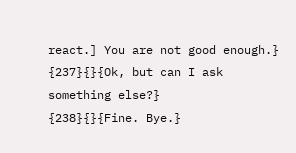react.] You are not good enough.}
{237}{}{Ok, but can I ask something else?}
{238}{}{Fine. Bye.}